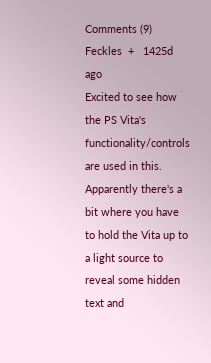Comments (9)
Feckles  +   1425d ago
Excited to see how the PS Vita's functionality/controls are used in this. Apparently there's a bit where you have to hold the Vita up to a light source to reveal some hidden text and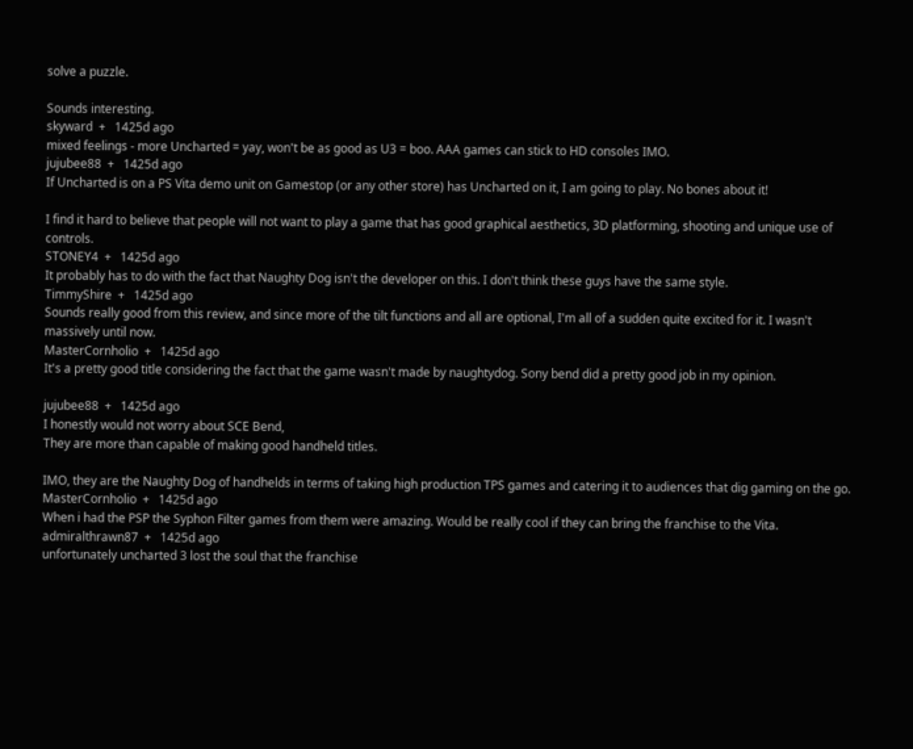solve a puzzle.

Sounds interesting.
skyward  +   1425d ago
mixed feelings - more Uncharted = yay, won't be as good as U3 = boo. AAA games can stick to HD consoles IMO.
jujubee88  +   1425d ago
If Uncharted is on a PS Vita demo unit on Gamestop (or any other store) has Uncharted on it, I am going to play. No bones about it!

I find it hard to believe that people will not want to play a game that has good graphical aesthetics, 3D platforming, shooting and unique use of controls.
STONEY4  +   1425d ago
It probably has to do with the fact that Naughty Dog isn't the developer on this. I don't think these guys have the same style.
TimmyShire  +   1425d ago
Sounds really good from this review, and since more of the tilt functions and all are optional, I'm all of a sudden quite excited for it. I wasn't massively until now.
MasterCornholio  +   1425d ago
It's a pretty good title considering the fact that the game wasn't made by naughtydog. Sony bend did a pretty good job in my opinion.

jujubee88  +   1425d ago
I honestly would not worry about SCE Bend,
They are more than capable of making good handheld titles.

IMO, they are the Naughty Dog of handhelds in terms of taking high production TPS games and catering it to audiences that dig gaming on the go.
MasterCornholio  +   1425d ago
When i had the PSP the Syphon Filter games from them were amazing. Would be really cool if they can bring the franchise to the Vita.
admiralthrawn87  +   1425d ago
unfortunately uncharted 3 lost the soul that the franchise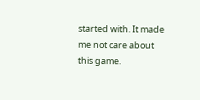started with. It made me not care about this game.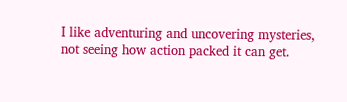I like adventuring and uncovering mysteries, not seeing how action packed it can get.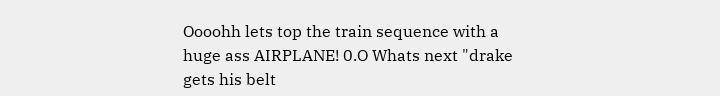Oooohh lets top the train sequence with a huge ass AIRPLANE! 0.O Whats next "drake gets his belt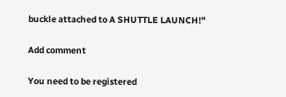buckle attached to A SHUTTLE LAUNCH!"

Add comment

You need to be registered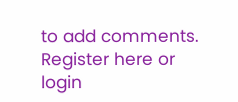to add comments. Register here or login